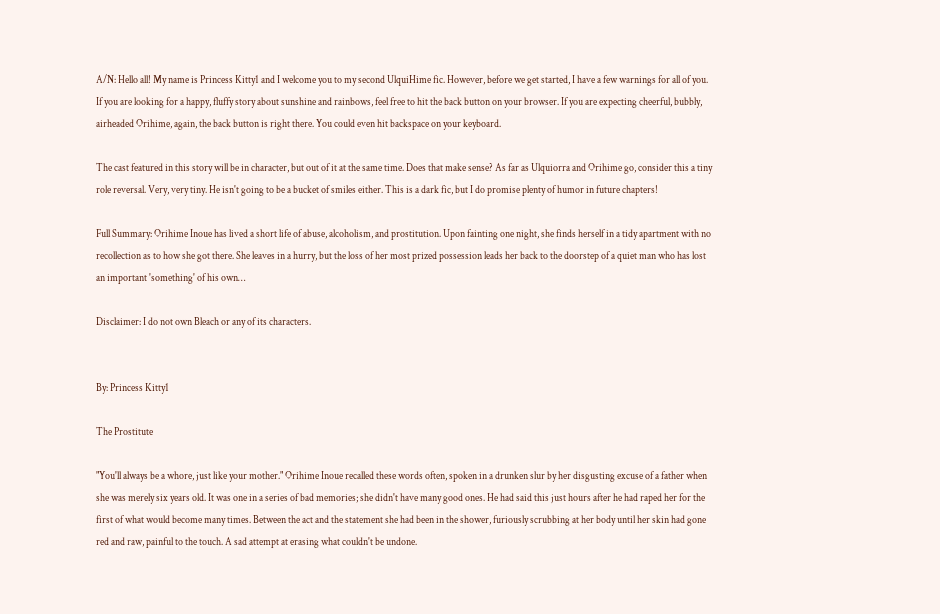A/N: Hello all! My name is Princess Kitty1 and I welcome you to my second UlquiHime fic. However, before we get started, I have a few warnings for all of you. If you are looking for a happy, fluffy story about sunshine and rainbows, feel free to hit the back button on your browser. If you are expecting cheerful, bubbly, airheaded Orihime, again, the back button is right there. You could even hit backspace on your keyboard.

The cast featured in this story will be in character, but out of it at the same time. Does that make sense? As far as Ulquiorra and Orihime go, consider this a tiny role reversal. Very, very tiny. He isn't going to be a bucket of smiles either. This is a dark fic, but I do promise plenty of humor in future chapters!

Full Summary: Orihime Inoue has lived a short life of abuse, alcoholism, and prostitution. Upon fainting one night, she finds herself in a tidy apartment with no recollection as to how she got there. She leaves in a hurry, but the loss of her most prized possession leads her back to the doorstep of a quiet man who has lost an important 'something' of his own…

Disclaimer: I do not own Bleach or any of its characters.


By: Princess Kitty1

The Prostitute

"You'll always be a whore, just like your mother." Orihime Inoue recalled these words often, spoken in a drunken slur by her disgusting excuse of a father when she was merely six years old. It was one in a series of bad memories; she didn't have many good ones. He had said this just hours after he had raped her for the first of what would become many times. Between the act and the statement she had been in the shower, furiously scrubbing at her body until her skin had gone red and raw, painful to the touch. A sad attempt at erasing what couldn't be undone.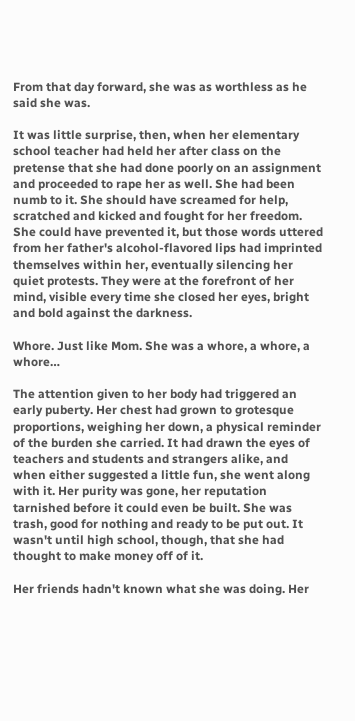From that day forward, she was as worthless as he said she was.

It was little surprise, then, when her elementary school teacher had held her after class on the pretense that she had done poorly on an assignment and proceeded to rape her as well. She had been numb to it. She should have screamed for help, scratched and kicked and fought for her freedom. She could have prevented it, but those words uttered from her father's alcohol-flavored lips had imprinted themselves within her, eventually silencing her quiet protests. They were at the forefront of her mind, visible every time she closed her eyes, bright and bold against the darkness.

Whore. Just like Mom. She was a whore, a whore, a whore…

The attention given to her body had triggered an early puberty. Her chest had grown to grotesque proportions, weighing her down, a physical reminder of the burden she carried. It had drawn the eyes of teachers and students and strangers alike, and when either suggested a little fun, she went along with it. Her purity was gone, her reputation tarnished before it could even be built. She was trash, good for nothing and ready to be put out. It wasn't until high school, though, that she had thought to make money off of it.

Her friends hadn't known what she was doing. Her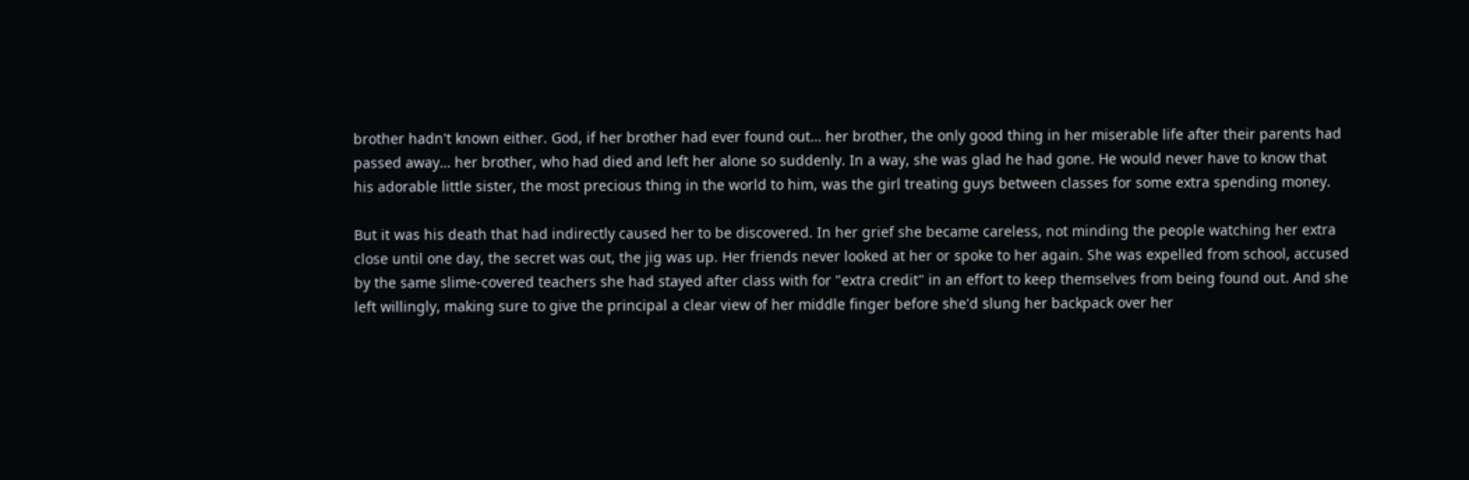brother hadn't known either. God, if her brother had ever found out… her brother, the only good thing in her miserable life after their parents had passed away… her brother, who had died and left her alone so suddenly. In a way, she was glad he had gone. He would never have to know that his adorable little sister, the most precious thing in the world to him, was the girl treating guys between classes for some extra spending money.

But it was his death that had indirectly caused her to be discovered. In her grief she became careless, not minding the people watching her extra close until one day, the secret was out, the jig was up. Her friends never looked at her or spoke to her again. She was expelled from school, accused by the same slime-covered teachers she had stayed after class with for "extra credit" in an effort to keep themselves from being found out. And she left willingly, making sure to give the principal a clear view of her middle finger before she'd slung her backpack over her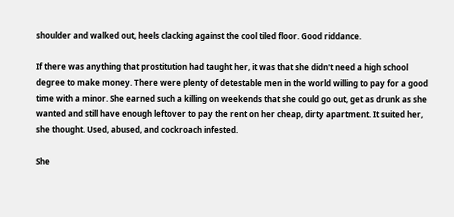shoulder and walked out, heels clacking against the cool tiled floor. Good riddance.

If there was anything that prostitution had taught her, it was that she didn't need a high school degree to make money. There were plenty of detestable men in the world willing to pay for a good time with a minor. She earned such a killing on weekends that she could go out, get as drunk as she wanted and still have enough leftover to pay the rent on her cheap, dirty apartment. It suited her, she thought. Used, abused, and cockroach infested.

She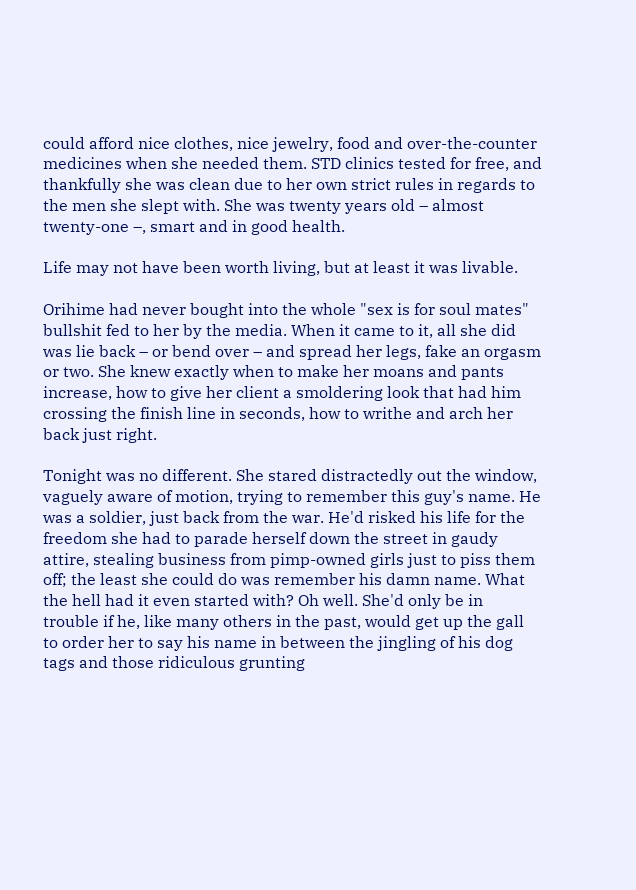could afford nice clothes, nice jewelry, food and over-the-counter medicines when she needed them. STD clinics tested for free, and thankfully she was clean due to her own strict rules in regards to the men she slept with. She was twenty years old – almost twenty-one –, smart and in good health.

Life may not have been worth living, but at least it was livable.

Orihime had never bought into the whole "sex is for soul mates" bullshit fed to her by the media. When it came to it, all she did was lie back – or bend over – and spread her legs, fake an orgasm or two. She knew exactly when to make her moans and pants increase, how to give her client a smoldering look that had him crossing the finish line in seconds, how to writhe and arch her back just right.

Tonight was no different. She stared distractedly out the window, vaguely aware of motion, trying to remember this guy's name. He was a soldier, just back from the war. He'd risked his life for the freedom she had to parade herself down the street in gaudy attire, stealing business from pimp-owned girls just to piss them off; the least she could do was remember his damn name. What the hell had it even started with? Oh well. She'd only be in trouble if he, like many others in the past, would get up the gall to order her to say his name in between the jingling of his dog tags and those ridiculous grunting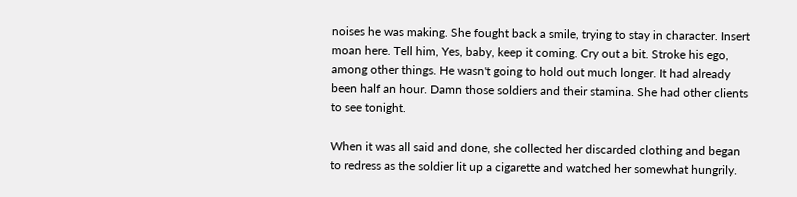noises he was making. She fought back a smile, trying to stay in character. Insert moan here. Tell him, Yes, baby, keep it coming. Cry out a bit. Stroke his ego, among other things. He wasn't going to hold out much longer. It had already been half an hour. Damn those soldiers and their stamina. She had other clients to see tonight.

When it was all said and done, she collected her discarded clothing and began to redress as the soldier lit up a cigarette and watched her somewhat hungrily.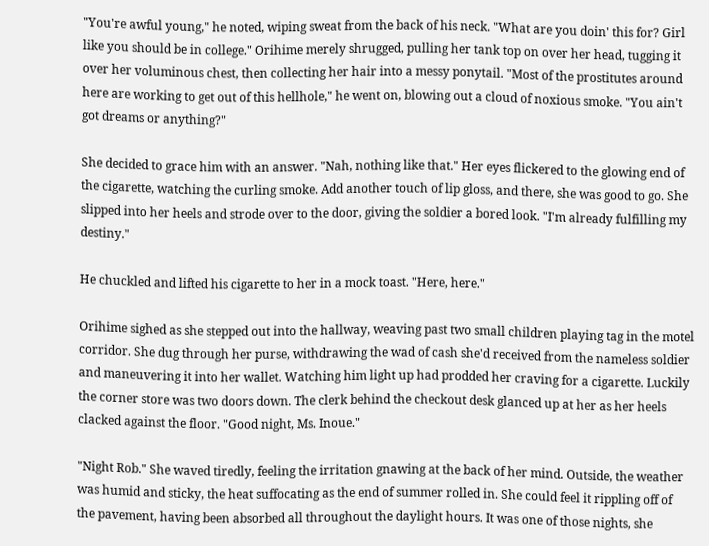"You're awful young," he noted, wiping sweat from the back of his neck. "What are you doin' this for? Girl like you should be in college." Orihime merely shrugged, pulling her tank top on over her head, tugging it over her voluminous chest, then collecting her hair into a messy ponytail. "Most of the prostitutes around here are working to get out of this hellhole," he went on, blowing out a cloud of noxious smoke. "You ain't got dreams or anything?"

She decided to grace him with an answer. "Nah, nothing like that." Her eyes flickered to the glowing end of the cigarette, watching the curling smoke. Add another touch of lip gloss, and there, she was good to go. She slipped into her heels and strode over to the door, giving the soldier a bored look. "I'm already fulfilling my destiny."

He chuckled and lifted his cigarette to her in a mock toast. "Here, here."

Orihime sighed as she stepped out into the hallway, weaving past two small children playing tag in the motel corridor. She dug through her purse, withdrawing the wad of cash she'd received from the nameless soldier and maneuvering it into her wallet. Watching him light up had prodded her craving for a cigarette. Luckily the corner store was two doors down. The clerk behind the checkout desk glanced up at her as her heels clacked against the floor. "Good night, Ms. Inoue."

"Night Rob." She waved tiredly, feeling the irritation gnawing at the back of her mind. Outside, the weather was humid and sticky, the heat suffocating as the end of summer rolled in. She could feel it rippling off of the pavement, having been absorbed all throughout the daylight hours. It was one of those nights, she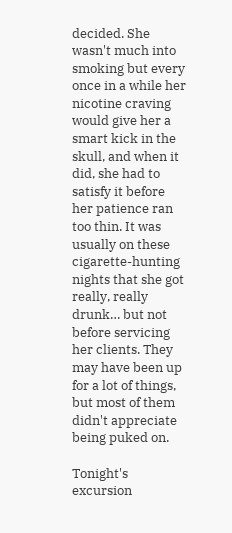decided. She wasn't much into smoking but every once in a while her nicotine craving would give her a smart kick in the skull, and when it did, she had to satisfy it before her patience ran too thin. It was usually on these cigarette-hunting nights that she got really, really drunk… but not before servicing her clients. They may have been up for a lot of things, but most of them didn't appreciate being puked on.

Tonight's excursion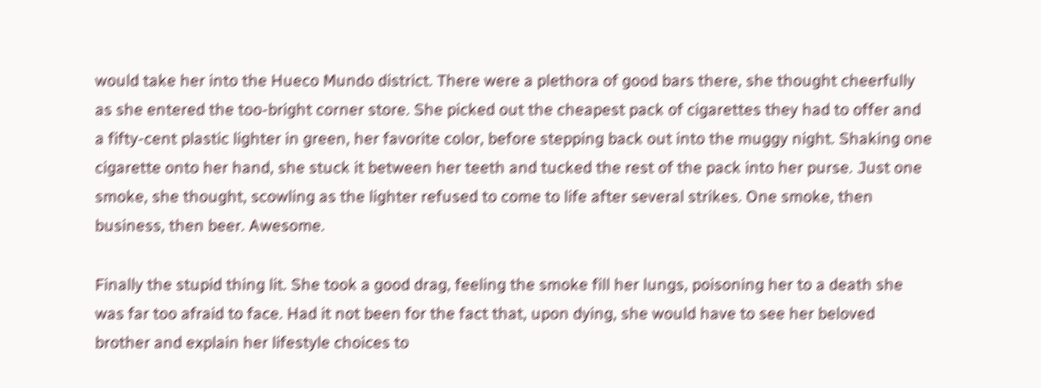would take her into the Hueco Mundo district. There were a plethora of good bars there, she thought cheerfully as she entered the too-bright corner store. She picked out the cheapest pack of cigarettes they had to offer and a fifty-cent plastic lighter in green, her favorite color, before stepping back out into the muggy night. Shaking one cigarette onto her hand, she stuck it between her teeth and tucked the rest of the pack into her purse. Just one smoke, she thought, scowling as the lighter refused to come to life after several strikes. One smoke, then business, then beer. Awesome.

Finally the stupid thing lit. She took a good drag, feeling the smoke fill her lungs, poisoning her to a death she was far too afraid to face. Had it not been for the fact that, upon dying, she would have to see her beloved brother and explain her lifestyle choices to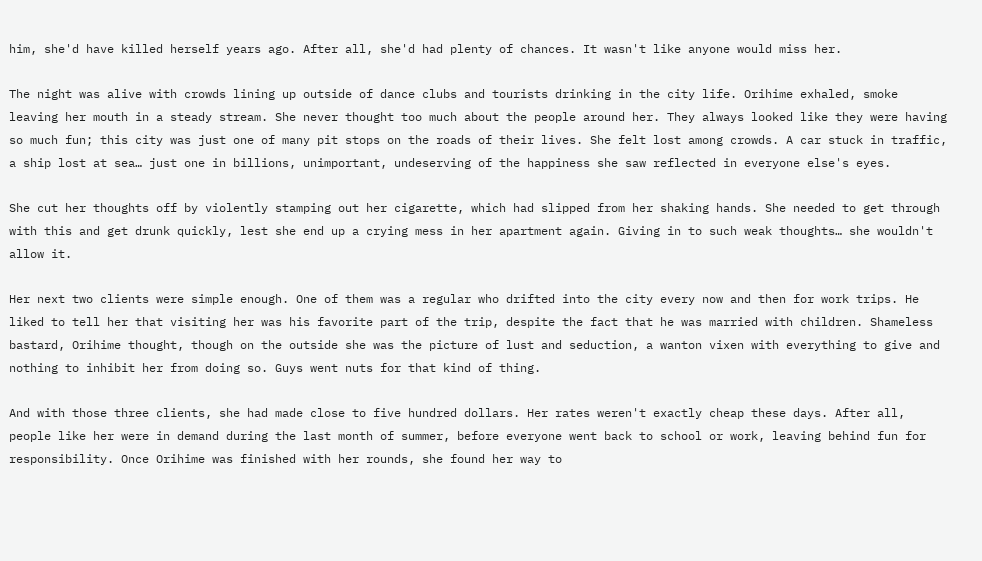him, she'd have killed herself years ago. After all, she'd had plenty of chances. It wasn't like anyone would miss her.

The night was alive with crowds lining up outside of dance clubs and tourists drinking in the city life. Orihime exhaled, smoke leaving her mouth in a steady stream. She never thought too much about the people around her. They always looked like they were having so much fun; this city was just one of many pit stops on the roads of their lives. She felt lost among crowds. A car stuck in traffic, a ship lost at sea… just one in billions, unimportant, undeserving of the happiness she saw reflected in everyone else's eyes.

She cut her thoughts off by violently stamping out her cigarette, which had slipped from her shaking hands. She needed to get through with this and get drunk quickly, lest she end up a crying mess in her apartment again. Giving in to such weak thoughts… she wouldn't allow it.

Her next two clients were simple enough. One of them was a regular who drifted into the city every now and then for work trips. He liked to tell her that visiting her was his favorite part of the trip, despite the fact that he was married with children. Shameless bastard, Orihime thought, though on the outside she was the picture of lust and seduction, a wanton vixen with everything to give and nothing to inhibit her from doing so. Guys went nuts for that kind of thing.

And with those three clients, she had made close to five hundred dollars. Her rates weren't exactly cheap these days. After all, people like her were in demand during the last month of summer, before everyone went back to school or work, leaving behind fun for responsibility. Once Orihime was finished with her rounds, she found her way to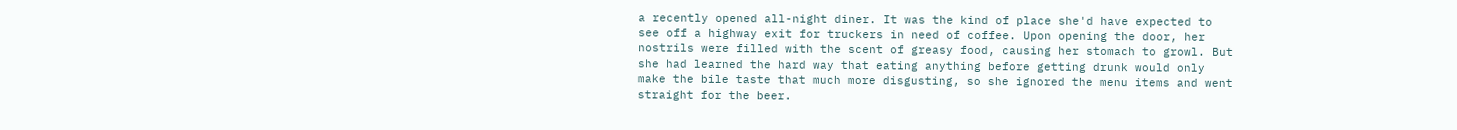a recently opened all-night diner. It was the kind of place she'd have expected to see off a highway exit for truckers in need of coffee. Upon opening the door, her nostrils were filled with the scent of greasy food, causing her stomach to growl. But she had learned the hard way that eating anything before getting drunk would only make the bile taste that much more disgusting, so she ignored the menu items and went straight for the beer.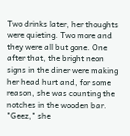Two drinks later, her thoughts were quieting. Two more and they were all but gone. One after that, the bright neon signs in the diner were making her head hurt and, for some reason, she was counting the notches in the wooden bar. "Geez," she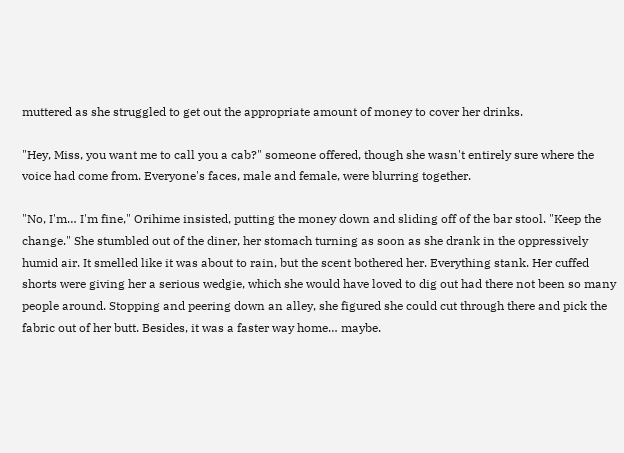muttered as she struggled to get out the appropriate amount of money to cover her drinks.

"Hey, Miss, you want me to call you a cab?" someone offered, though she wasn't entirely sure where the voice had come from. Everyone's faces, male and female, were blurring together.

"No, I'm… I'm fine," Orihime insisted, putting the money down and sliding off of the bar stool. "Keep the change." She stumbled out of the diner, her stomach turning as soon as she drank in the oppressively humid air. It smelled like it was about to rain, but the scent bothered her. Everything stank. Her cuffed shorts were giving her a serious wedgie, which she would have loved to dig out had there not been so many people around. Stopping and peering down an alley, she figured she could cut through there and pick the fabric out of her butt. Besides, it was a faster way home… maybe.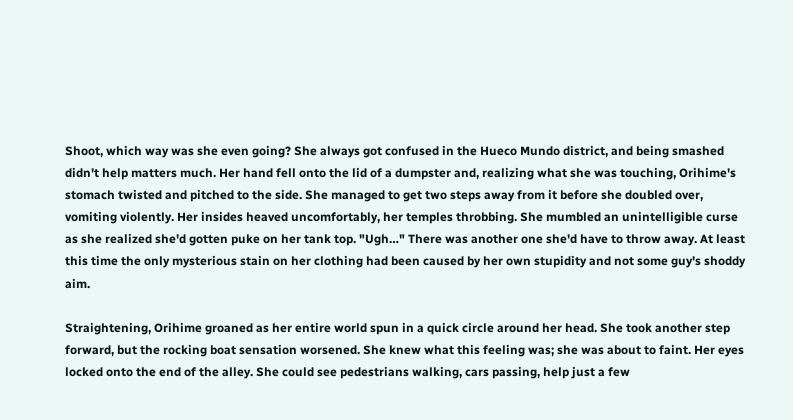Shoot, which way was she even going? She always got confused in the Hueco Mundo district, and being smashed didn't help matters much. Her hand fell onto the lid of a dumpster and, realizing what she was touching, Orihime's stomach twisted and pitched to the side. She managed to get two steps away from it before she doubled over, vomiting violently. Her insides heaved uncomfortably, her temples throbbing. She mumbled an unintelligible curse as she realized she'd gotten puke on her tank top. "Ugh…" There was another one she'd have to throw away. At least this time the only mysterious stain on her clothing had been caused by her own stupidity and not some guy's shoddy aim.

Straightening, Orihime groaned as her entire world spun in a quick circle around her head. She took another step forward, but the rocking boat sensation worsened. She knew what this feeling was; she was about to faint. Her eyes locked onto the end of the alley. She could see pedestrians walking, cars passing, help just a few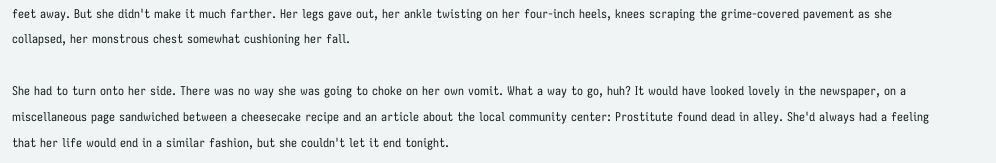feet away. But she didn't make it much farther. Her legs gave out, her ankle twisting on her four-inch heels, knees scraping the grime-covered pavement as she collapsed, her monstrous chest somewhat cushioning her fall.

She had to turn onto her side. There was no way she was going to choke on her own vomit. What a way to go, huh? It would have looked lovely in the newspaper, on a miscellaneous page sandwiched between a cheesecake recipe and an article about the local community center: Prostitute found dead in alley. She'd always had a feeling that her life would end in a similar fashion, but she couldn't let it end tonight.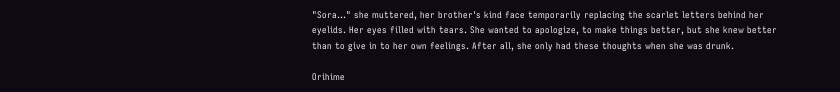"Sora…" she muttered, her brother's kind face temporarily replacing the scarlet letters behind her eyelids. Her eyes filled with tears. She wanted to apologize, to make things better, but she knew better than to give in to her own feelings. After all, she only had these thoughts when she was drunk.

Orihime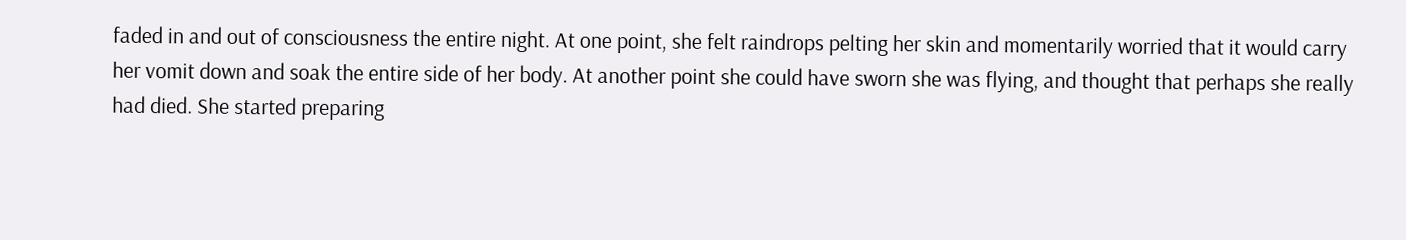faded in and out of consciousness the entire night. At one point, she felt raindrops pelting her skin and momentarily worried that it would carry her vomit down and soak the entire side of her body. At another point she could have sworn she was flying, and thought that perhaps she really had died. She started preparing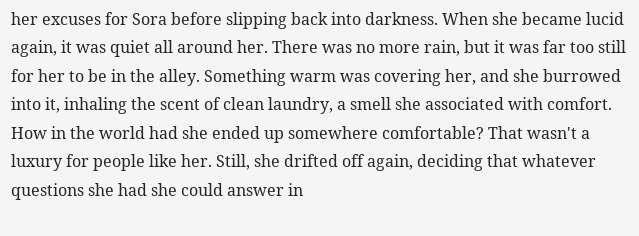her excuses for Sora before slipping back into darkness. When she became lucid again, it was quiet all around her. There was no more rain, but it was far too still for her to be in the alley. Something warm was covering her, and she burrowed into it, inhaling the scent of clean laundry, a smell she associated with comfort. How in the world had she ended up somewhere comfortable? That wasn't a luxury for people like her. Still, she drifted off again, deciding that whatever questions she had she could answer in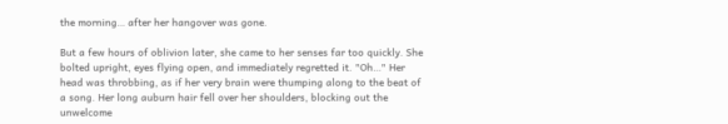the morning… after her hangover was gone.

But a few hours of oblivion later, she came to her senses far too quickly. She bolted upright, eyes flying open, and immediately regretted it. "Oh…" Her head was throbbing, as if her very brain were thumping along to the beat of a song. Her long auburn hair fell over her shoulders, blocking out the unwelcome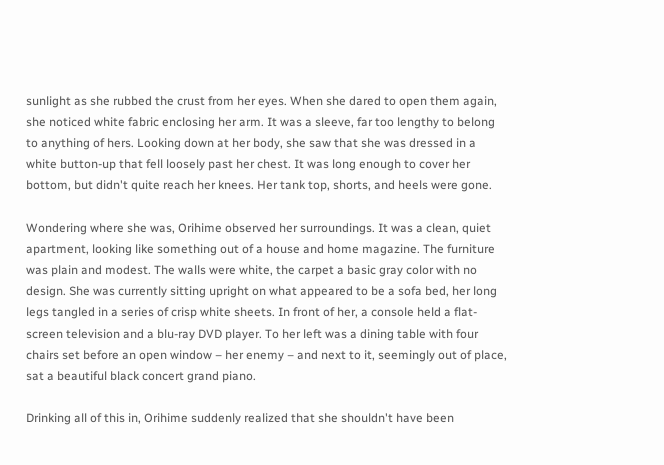sunlight as she rubbed the crust from her eyes. When she dared to open them again, she noticed white fabric enclosing her arm. It was a sleeve, far too lengthy to belong to anything of hers. Looking down at her body, she saw that she was dressed in a white button-up that fell loosely past her chest. It was long enough to cover her bottom, but didn't quite reach her knees. Her tank top, shorts, and heels were gone.

Wondering where she was, Orihime observed her surroundings. It was a clean, quiet apartment, looking like something out of a house and home magazine. The furniture was plain and modest. The walls were white, the carpet a basic gray color with no design. She was currently sitting upright on what appeared to be a sofa bed, her long legs tangled in a series of crisp white sheets. In front of her, a console held a flat-screen television and a blu-ray DVD player. To her left was a dining table with four chairs set before an open window – her enemy – and next to it, seemingly out of place, sat a beautiful black concert grand piano.

Drinking all of this in, Orihime suddenly realized that she shouldn't have been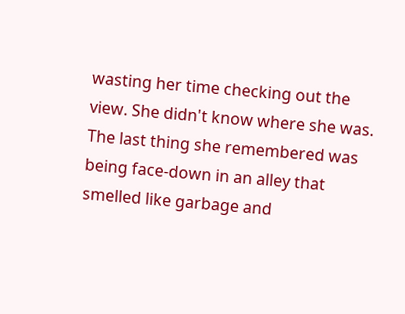wasting her time checking out the view. She didn't know where she was. The last thing she remembered was being face-down in an alley that smelled like garbage and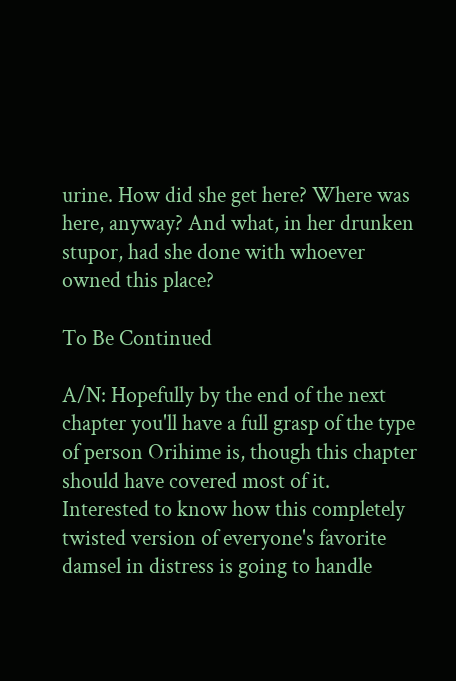urine. How did she get here? Where was here, anyway? And what, in her drunken stupor, had she done with whoever owned this place?

To Be Continued

A/N: Hopefully by the end of the next chapter you'll have a full grasp of the type of person Orihime is, though this chapter should have covered most of it. Interested to know how this completely twisted version of everyone's favorite damsel in distress is going to handle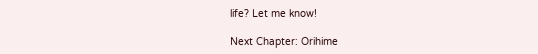life? Let me know!

Next Chapter: Orihime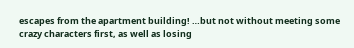escapes from the apartment building! …but not without meeting some crazy characters first, as well as losing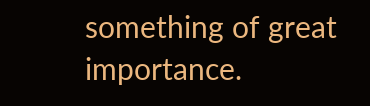something of great importance.